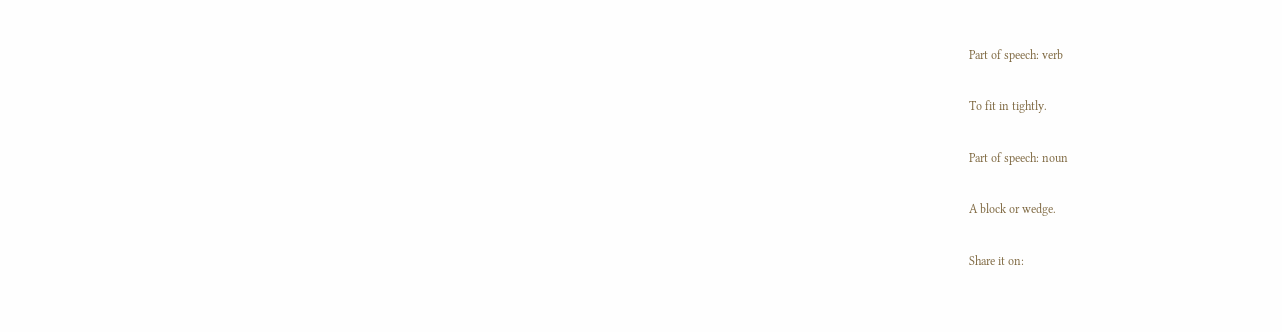Part of speech: verb

To fit in tightly.

Part of speech: noun

A block or wedge.

Share it on: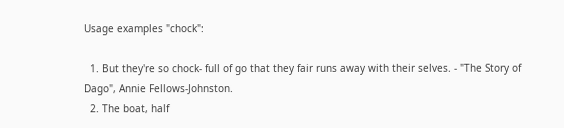Usage examples "chock":

  1. But they're so chock- full of go that they fair runs away with their selves. - "The Story of Dago", Annie Fellows-Johnston.
  2. The boat, half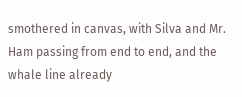smothered in canvas, with Silva and Mr. Ham passing from end to end, and the whale line already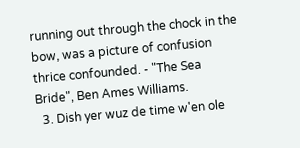running out through the chock in the bow, was a picture of confusion thrice confounded. - "The Sea Bride", Ben Ames Williams.
  3. Dish yer wuz de time w'en ole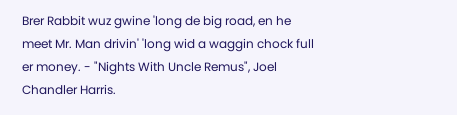Brer Rabbit wuz gwine 'long de big road, en he meet Mr. Man drivin' 'long wid a waggin chock full er money. - "Nights With Uncle Remus", Joel Chandler Harris.